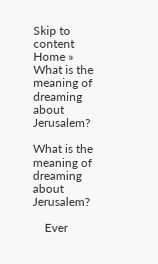Skip to content
Home » What is the meaning of dreaming about Jerusalem?

What is the meaning of dreaming about Jerusalem?

    Ever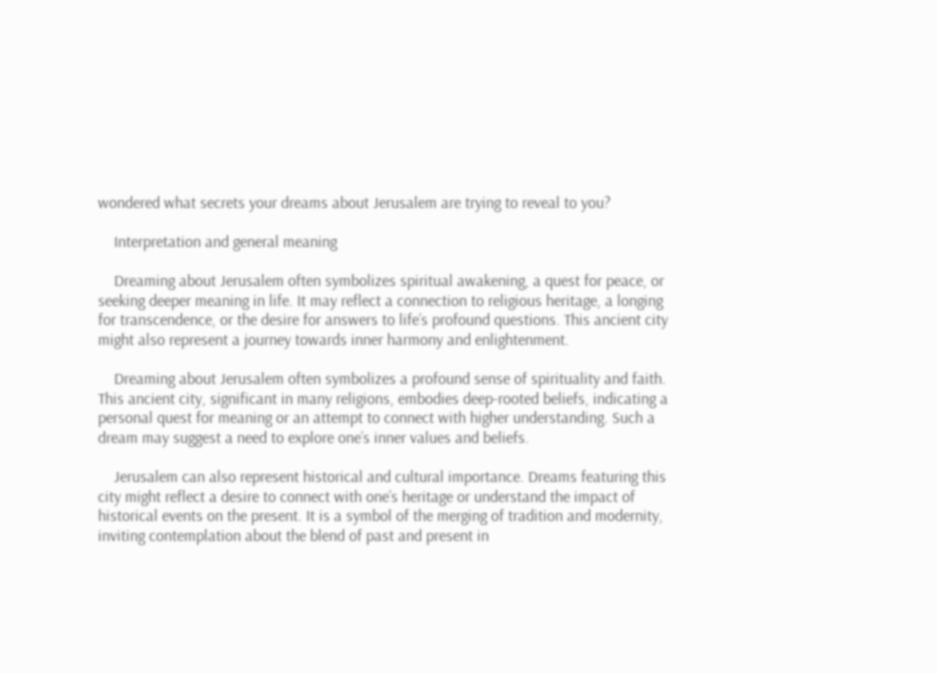wondered what secrets your dreams about Jerusalem are trying to reveal to you?

    Interpretation and general meaning

    Dreaming about Jerusalem often symbolizes spiritual awakening, a quest for peace, or seeking deeper meaning in life. It may reflect a connection to religious heritage, a longing for transcendence, or the desire for answers to life’s profound questions. This ancient city might also represent a journey towards inner harmony and enlightenment.

    Dreaming about Jerusalem often symbolizes a profound sense of spirituality and faith. This ancient city, significant in many religions, embodies deep-rooted beliefs, indicating a personal quest for meaning or an attempt to connect with higher understanding. Such a dream may suggest a need to explore one’s inner values and beliefs.

    Jerusalem can also represent historical and cultural importance. Dreams featuring this city might reflect a desire to connect with one’s heritage or understand the impact of historical events on the present. It is a symbol of the merging of tradition and modernity, inviting contemplation about the blend of past and present in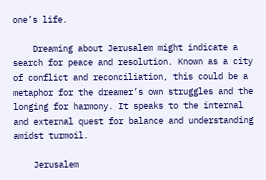one’s life.

    Dreaming about Jerusalem might indicate a search for peace and resolution. Known as a city of conflict and reconciliation, this could be a metaphor for the dreamer’s own struggles and the longing for harmony. It speaks to the internal and external quest for balance and understanding amidst turmoil.

    Jerusalem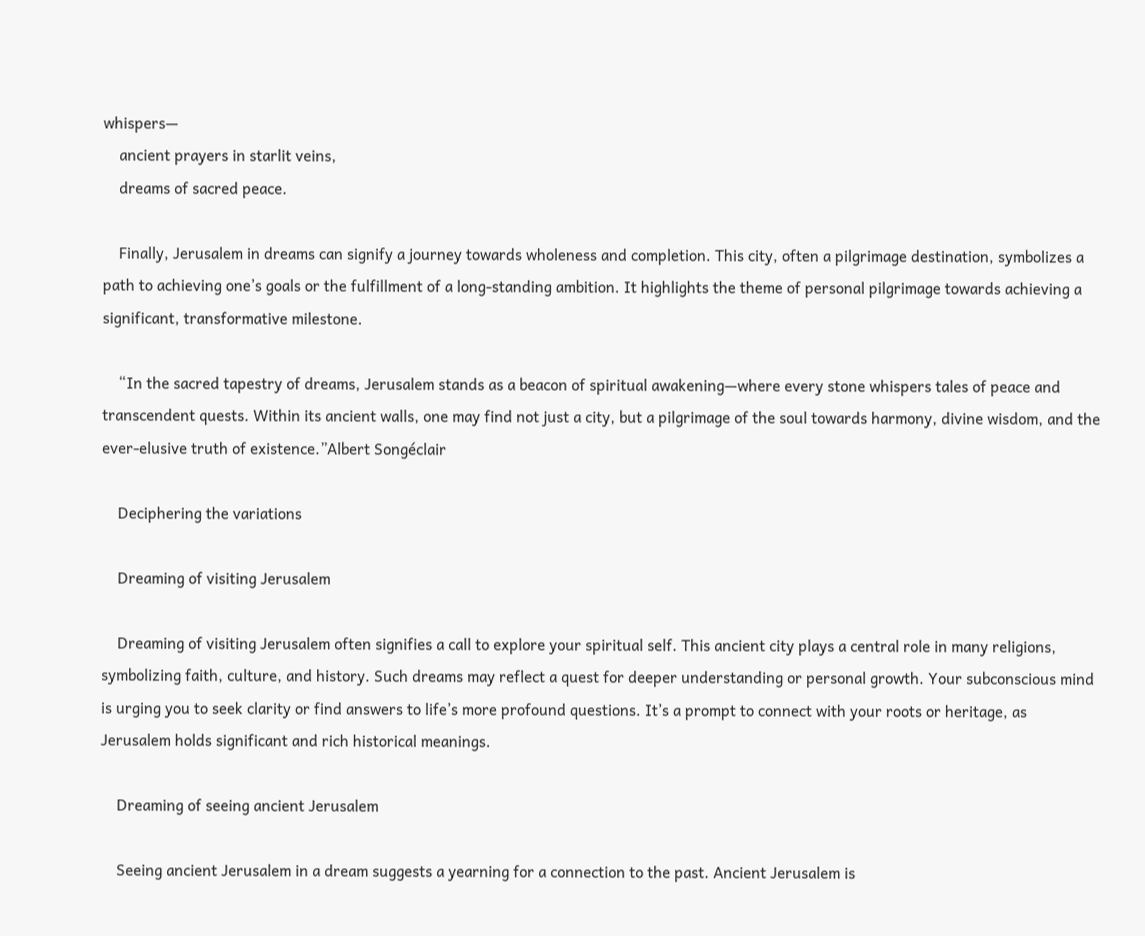whispers—
    ancient prayers in starlit veins,
    dreams of sacred peace.

    Finally, Jerusalem in dreams can signify a journey towards wholeness and completion. This city, often a pilgrimage destination, symbolizes a path to achieving one’s goals or the fulfillment of a long-standing ambition. It highlights the theme of personal pilgrimage towards achieving a significant, transformative milestone.

    “In the sacred tapestry of dreams, Jerusalem stands as a beacon of spiritual awakening—where every stone whispers tales of peace and transcendent quests. Within its ancient walls, one may find not just a city, but a pilgrimage of the soul towards harmony, divine wisdom, and the ever-elusive truth of existence.”Albert Songéclair

    Deciphering the variations

    Dreaming of visiting Jerusalem

    Dreaming of visiting Jerusalem often signifies a call to explore your spiritual self. This ancient city plays a central role in many religions, symbolizing faith, culture, and history. Such dreams may reflect a quest for deeper understanding or personal growth. Your subconscious mind is urging you to seek clarity or find answers to life’s more profound questions. It’s a prompt to connect with your roots or heritage, as Jerusalem holds significant and rich historical meanings.

    Dreaming of seeing ancient Jerusalem

    Seeing ancient Jerusalem in a dream suggests a yearning for a connection to the past. Ancient Jerusalem is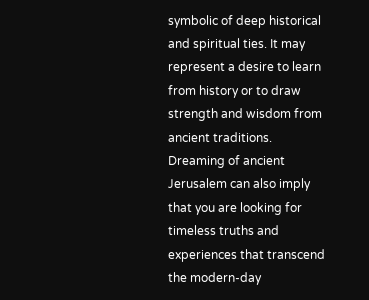symbolic of deep historical and spiritual ties. It may represent a desire to learn from history or to draw strength and wisdom from ancient traditions. Dreaming of ancient Jerusalem can also imply that you are looking for timeless truths and experiences that transcend the modern-day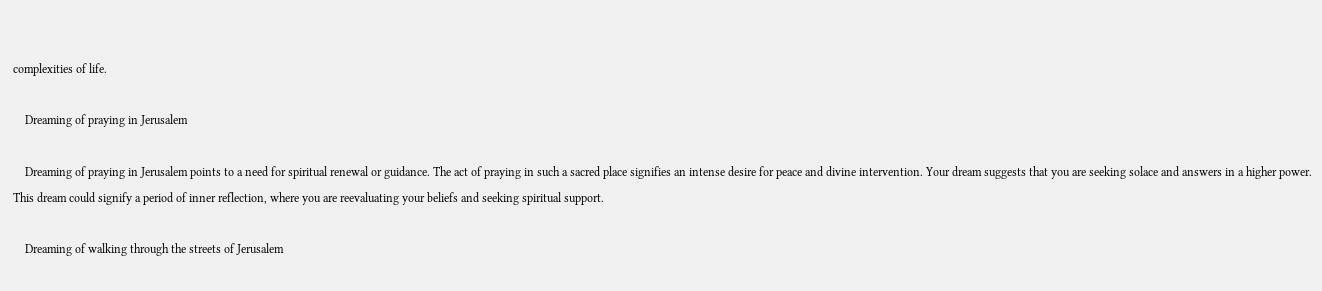complexities of life.

    Dreaming of praying in Jerusalem

    Dreaming of praying in Jerusalem points to a need for spiritual renewal or guidance. The act of praying in such a sacred place signifies an intense desire for peace and divine intervention. Your dream suggests that you are seeking solace and answers in a higher power. This dream could signify a period of inner reflection, where you are reevaluating your beliefs and seeking spiritual support.

    Dreaming of walking through the streets of Jerusalem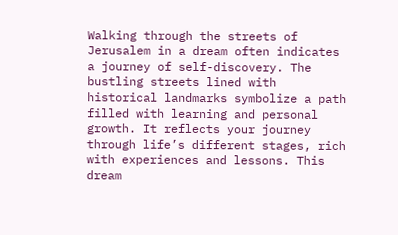Walking through the streets of Jerusalem in a dream often indicates a journey of self-discovery. The bustling streets lined with historical landmarks symbolize a path filled with learning and personal growth. It reflects your journey through life’s different stages, rich with experiences and lessons. This dream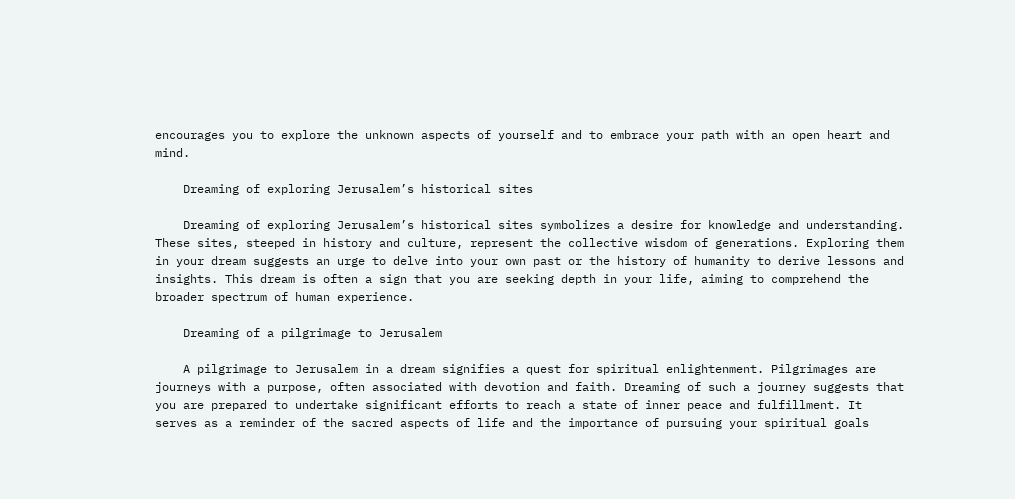encourages you to explore the unknown aspects of yourself and to embrace your path with an open heart and mind.

    Dreaming of exploring Jerusalem’s historical sites

    Dreaming of exploring Jerusalem’s historical sites symbolizes a desire for knowledge and understanding. These sites, steeped in history and culture, represent the collective wisdom of generations. Exploring them in your dream suggests an urge to delve into your own past or the history of humanity to derive lessons and insights. This dream is often a sign that you are seeking depth in your life, aiming to comprehend the broader spectrum of human experience.

    Dreaming of a pilgrimage to Jerusalem

    A pilgrimage to Jerusalem in a dream signifies a quest for spiritual enlightenment. Pilgrimages are journeys with a purpose, often associated with devotion and faith. Dreaming of such a journey suggests that you are prepared to undertake significant efforts to reach a state of inner peace and fulfillment. It serves as a reminder of the sacred aspects of life and the importance of pursuing your spiritual goals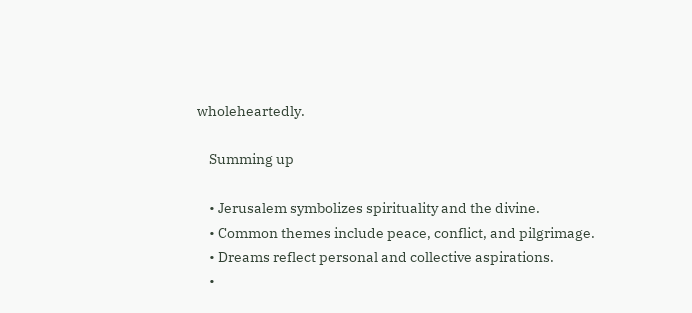wholeheartedly.

    Summing up

    • Jerusalem symbolizes spirituality and the divine.
    • Common themes include peace, conflict, and pilgrimage.
    • Dreams reflect personal and collective aspirations.
    •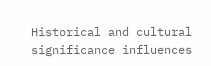Historical and cultural significance influences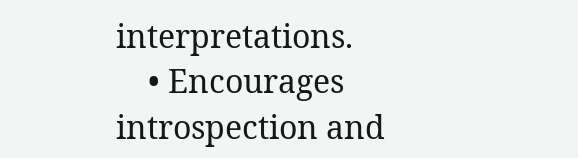interpretations.
    • Encourages introspection and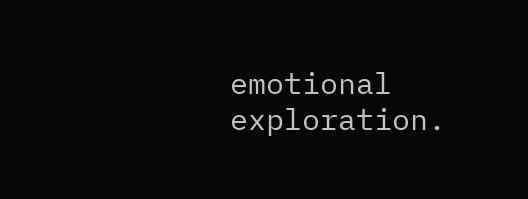emotional exploration.